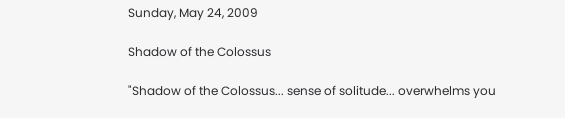Sunday, May 24, 2009

Shadow of the Colossus

"Shadow of the Colossus... sense of solitude... overwhelms you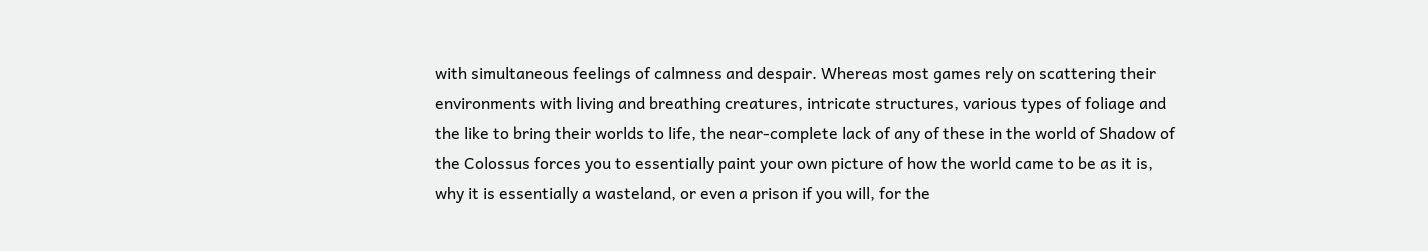with simultaneous feelings of calmness and despair. Whereas most games rely on scattering their environments with living and breathing creatures, intricate structures, various types of foliage and the like to bring their worlds to life, the near-complete lack of any of these in the world of Shadow of the Colossus forces you to essentially paint your own picture of how the world came to be as it is, why it is essentially a wasteland, or even a prison if you will, for the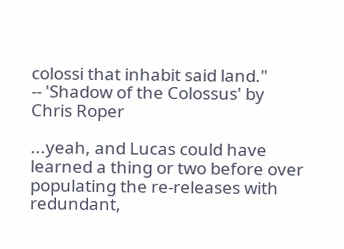colossi that inhabit said land."
-- 'Shadow of the Colossus' by Chris Roper

...yeah, and Lucas could have learned a thing or two before over populating the re-releases with redundant,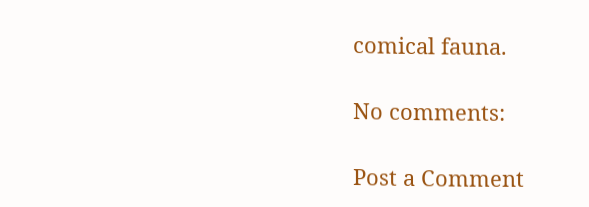comical fauna.

No comments:

Post a Comment